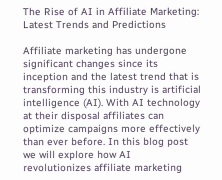The Rise of AI in Affiliate Marketing: Latest Trends and Predictions

Affiliate marketing has undergone significant changes since its inception and the latest trend that is transforming this industry is artificial intelligence (AI). With AI technology at their disposal affiliates can optimize campaigns more effectively than ever before. In this blog post we will explore how AI revolutionizes affiliate marketing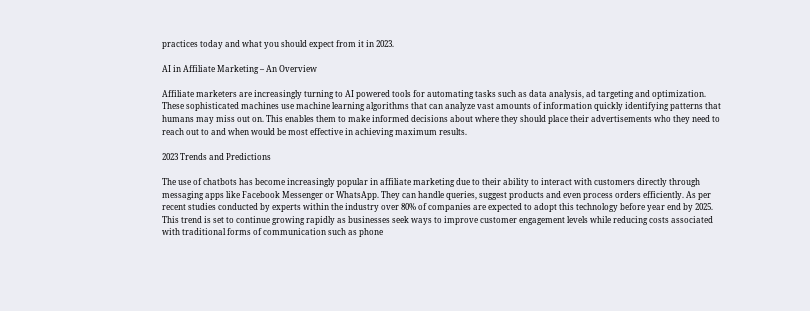practices today and what you should expect from it in 2023.

AI in Affiliate Marketing – An Overview

Affiliate marketers are increasingly turning to AI powered tools for automating tasks such as data analysis, ad targeting and optimization. These sophisticated machines use machine learning algorithms that can analyze vast amounts of information quickly identifying patterns that humans may miss out on. This enables them to make informed decisions about where they should place their advertisements who they need to reach out to and when would be most effective in achieving maximum results.

2023 Trends and Predictions

The use of chatbots has become increasingly popular in affiliate marketing due to their ability to interact with customers directly through messaging apps like Facebook Messenger or WhatsApp. They can handle queries, suggest products and even process orders efficiently. As per recent studies conducted by experts within the industry over 80% of companies are expected to adopt this technology before year end by 2025. This trend is set to continue growing rapidly as businesses seek ways to improve customer engagement levels while reducing costs associated with traditional forms of communication such as phone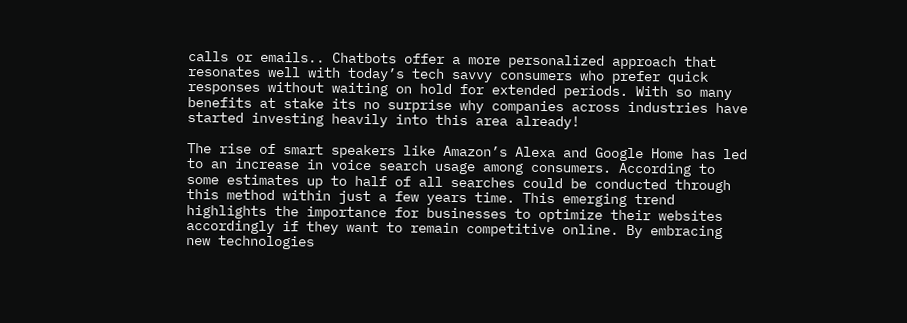calls or emails.. Chatbots offer a more personalized approach that resonates well with today’s tech savvy consumers who prefer quick responses without waiting on hold for extended periods. With so many benefits at stake its no surprise why companies across industries have started investing heavily into this area already!

The rise of smart speakers like Amazon’s Alexa and Google Home has led to an increase in voice search usage among consumers. According to some estimates up to half of all searches could be conducted through this method within just a few years time. This emerging trend highlights the importance for businesses to optimize their websites accordingly if they want to remain competitive online. By embracing new technologies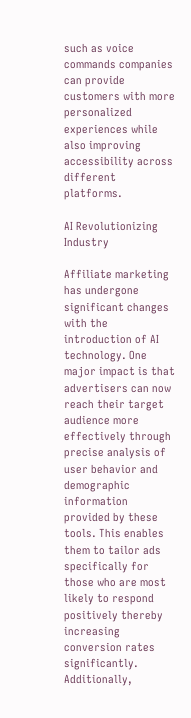such as voice commands companies can provide customers with more personalized experiences while also improving accessibility across different platforms.

AI Revolutionizing Industry

Affiliate marketing has undergone significant changes with the introduction of AI technology. One major impact is that advertisers can now reach their target audience more effectively through precise analysis of user behavior and demographic information provided by these tools. This enables them to tailor ads specifically for those who are most likely to respond positively thereby increasing conversion rates significantly. Additionally,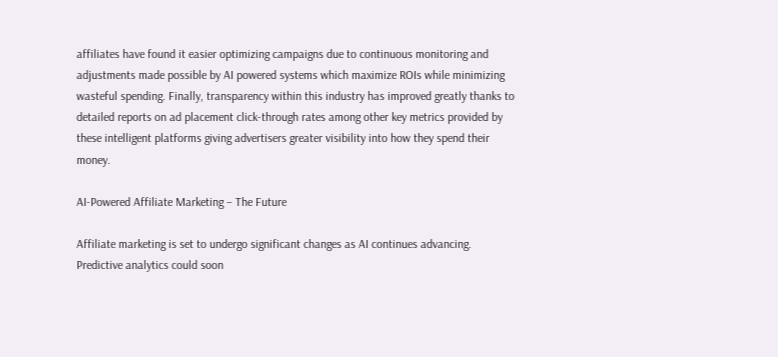affiliates have found it easier optimizing campaigns due to continuous monitoring and adjustments made possible by AI powered systems which maximize ROIs while minimizing wasteful spending. Finally, transparency within this industry has improved greatly thanks to detailed reports on ad placement click-through rates among other key metrics provided by these intelligent platforms giving advertisers greater visibility into how they spend their money.

AI-Powered Affiliate Marketing – The Future

Affiliate marketing is set to undergo significant changes as AI continues advancing. Predictive analytics could soon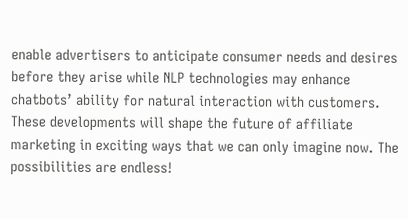enable advertisers to anticipate consumer needs and desires before they arise while NLP technologies may enhance chatbots’ ability for natural interaction with customers. These developments will shape the future of affiliate marketing in exciting ways that we can only imagine now. The possibilities are endless!